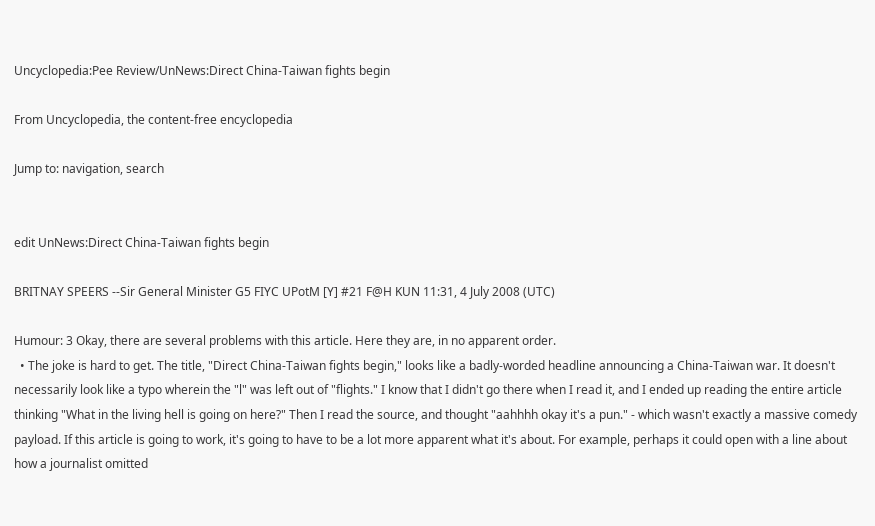Uncyclopedia:Pee Review/UnNews:Direct China-Taiwan fights begin

From Uncyclopedia, the content-free encyclopedia

Jump to: navigation, search


edit UnNews:Direct China-Taiwan fights begin

BRITNAY SPEERS --Sir General Minister G5 FIYC UPotM [Y] #21 F@H KUN 11:31, 4 July 2008 (UTC)

Humour: 3 Okay, there are several problems with this article. Here they are, in no apparent order.
  • The joke is hard to get. The title, "Direct China-Taiwan fights begin," looks like a badly-worded headline announcing a China-Taiwan war. It doesn't necessarily look like a typo wherein the "l" was left out of "flights." I know that I didn't go there when I read it, and I ended up reading the entire article thinking "What in the living hell is going on here?" Then I read the source, and thought "aahhhh okay it's a pun." - which wasn't exactly a massive comedy payload. If this article is going to work, it's going to have to be a lot more apparent what it's about. For example, perhaps it could open with a line about how a journalist omitted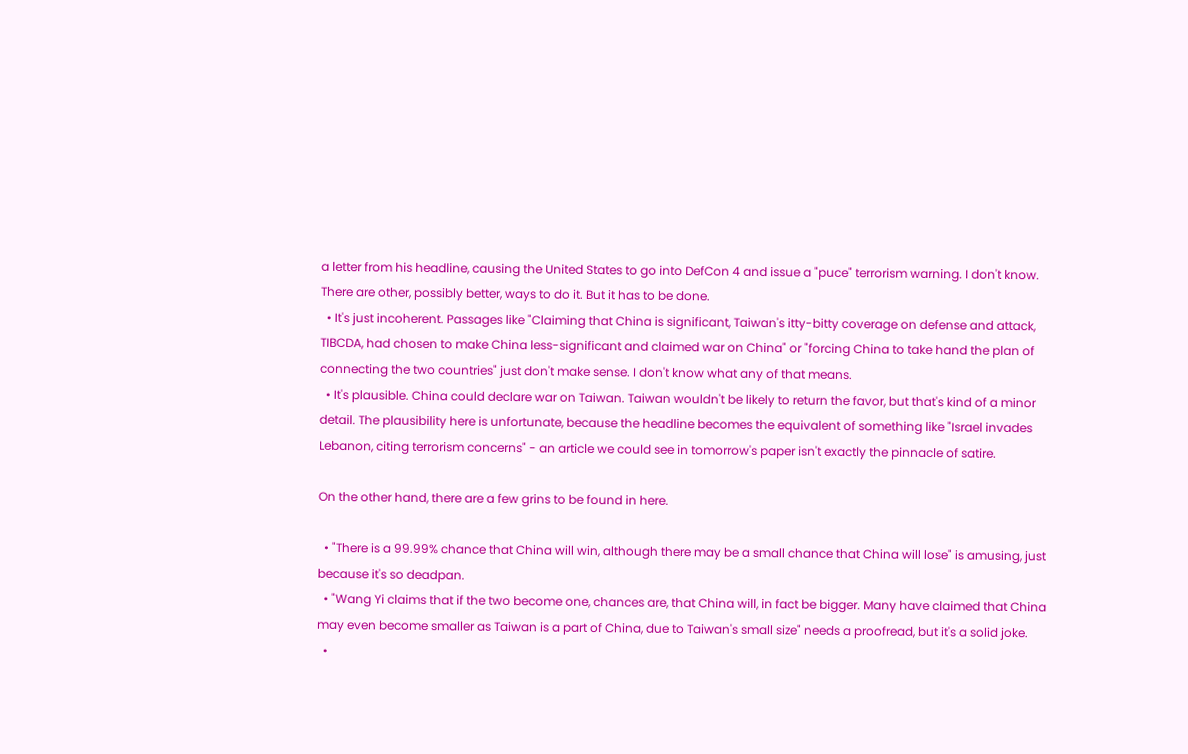a letter from his headline, causing the United States to go into DefCon 4 and issue a "puce" terrorism warning. I don't know. There are other, possibly better, ways to do it. But it has to be done.
  • It's just incoherent. Passages like "Claiming that China is significant, Taiwan's itty-bitty coverage on defense and attack, TIBCDA, had chosen to make China less-significant and claimed war on China" or "forcing China to take hand the plan of connecting the two countries" just don't make sense. I don't know what any of that means.
  • It's plausible. China could declare war on Taiwan. Taiwan wouldn't be likely to return the favor, but that's kind of a minor detail. The plausibility here is unfortunate, because the headline becomes the equivalent of something like "Israel invades Lebanon, citing terrorism concerns" - an article we could see in tomorrow's paper isn't exactly the pinnacle of satire.

On the other hand, there are a few grins to be found in here.

  • "There is a 99.99% chance that China will win, although there may be a small chance that China will lose" is amusing, just because it's so deadpan.
  • "Wang Yi claims that if the two become one, chances are, that China will, in fact be bigger. Many have claimed that China may even become smaller as Taiwan is a part of China, due to Taiwan's small size" needs a proofread, but it's a solid joke.
  •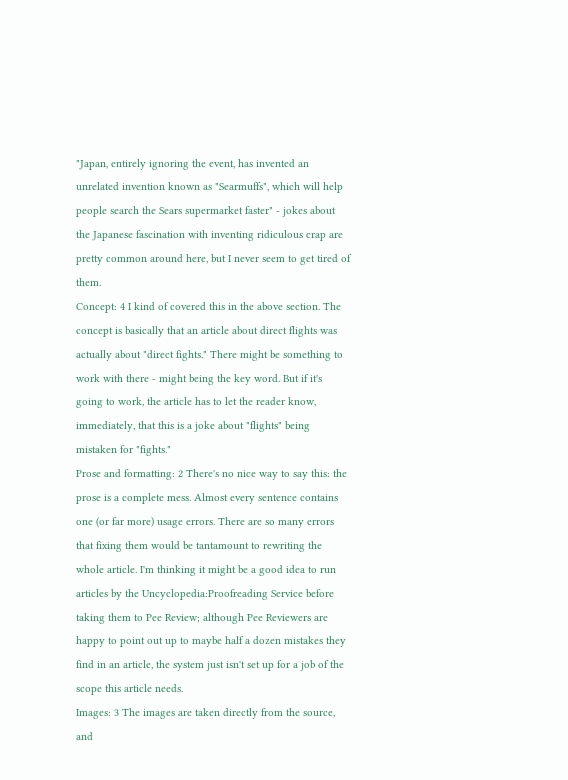"Japan, entirely ignoring the event, has invented an unrelated invention known as "Searmuffs", which will help people search the Sears supermarket faster" - jokes about the Japanese fascination with inventing ridiculous crap are pretty common around here, but I never seem to get tired of them.
Concept: 4 I kind of covered this in the above section. The concept is basically that an article about direct flights was actually about "direct fights." There might be something to work with there - might being the key word. But if it's going to work, the article has to let the reader know, immediately, that this is a joke about "flights" being mistaken for "fights."
Prose and formatting: 2 There's no nice way to say this: the prose is a complete mess. Almost every sentence contains one (or far more) usage errors. There are so many errors that fixing them would be tantamount to rewriting the whole article. I'm thinking it might be a good idea to run articles by the Uncyclopedia:Proofreading Service before taking them to Pee Review; although Pee Reviewers are happy to point out up to maybe half a dozen mistakes they find in an article, the system just isn't set up for a job of the scope this article needs.
Images: 3 The images are taken directly from the source, and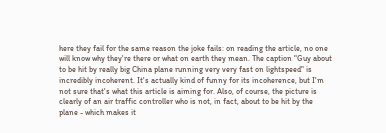here they fail for the same reason the joke fails: on reading the article, no one will know why they're there or what on earth they mean. The caption "Guy about to be hit by really big China plane running very very fast on lightspeed" is incredibly incoherent. It's actually kind of funny for its incoherence, but I'm not sure that's what this article is aiming for. Also, of course, the picture is clearly of an air traffic controller who is not, in fact, about to be hit by the plane - which makes it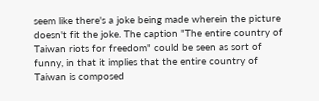seem like there's a joke being made wherein the picture doesn't fit the joke. The caption "The entire country of Taiwan riots for freedom" could be seen as sort of funny, in that it implies that the entire country of Taiwan is composed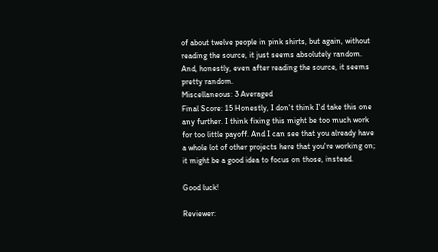of about twelve people in pink shirts, but again, without reading the source, it just seems absolutely random. And, honestly, even after reading the source, it seems pretty random.
Miscellaneous: 3 Averaged
Final Score: 15 Honestly, I don't think I'd take this one any further. I think fixing this might be too much work for too little payoff. And I can see that you already have a whole lot of other projects here that you're working on; it might be a good idea to focus on those, instead.

Good luck!

Reviewer: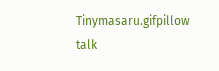Tinymasaru.gifpillow talk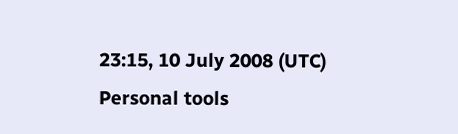23:15, 10 July 2008 (UTC)
Personal tools